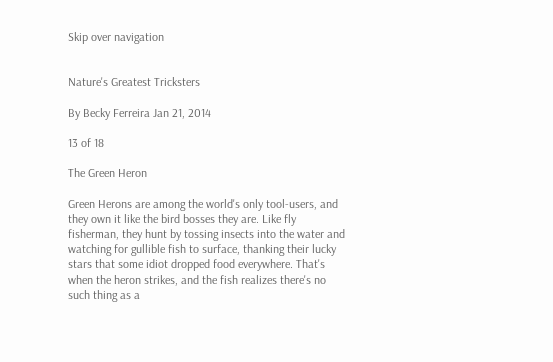Skip over navigation


Nature's Greatest Tricksters

By Becky Ferreira Jan 21, 2014

13 of 18

The Green Heron

Green Herons are among the world's only tool-users, and they own it like the bird bosses they are. Like fly fisherman, they hunt by tossing insects into the water and watching for gullible fish to surface, thanking their lucky stars that some idiot dropped food everywhere. That's when the heron strikes, and the fish realizes there's no such thing as a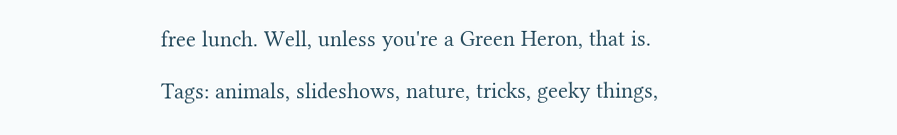free lunch. Well, unless you're a Green Heron, that is.

Tags: animals, slideshows, nature, tricks, geeky things,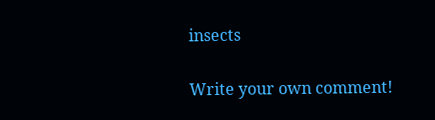insects

Write your own comment!